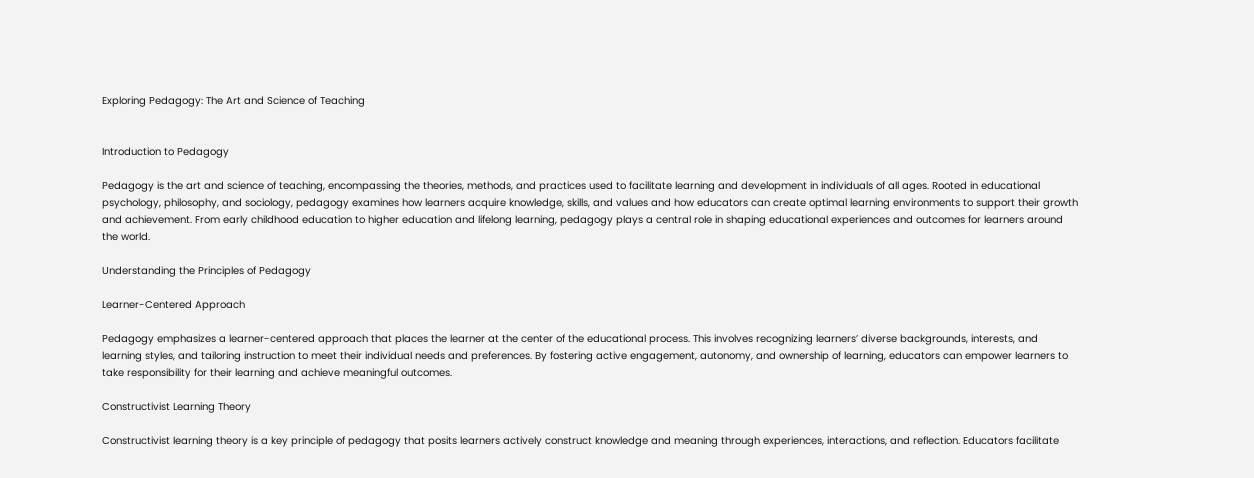Exploring Pedagogy: The Art and Science of Teaching


Introduction to Pedagogy

Pedagogy is the art and science of teaching, encompassing the theories, methods, and practices used to facilitate learning and development in individuals of all ages. Rooted in educational psychology, philosophy, and sociology, pedagogy examines how learners acquire knowledge, skills, and values and how educators can create optimal learning environments to support their growth and achievement. From early childhood education to higher education and lifelong learning, pedagogy plays a central role in shaping educational experiences and outcomes for learners around the world.

Understanding the Principles of Pedagogy

Learner-Centered Approach

Pedagogy emphasizes a learner-centered approach that places the learner at the center of the educational process. This involves recognizing learners’ diverse backgrounds, interests, and learning styles, and tailoring instruction to meet their individual needs and preferences. By fostering active engagement, autonomy, and ownership of learning, educators can empower learners to take responsibility for their learning and achieve meaningful outcomes.

Constructivist Learning Theory

Constructivist learning theory is a key principle of pedagogy that posits learners actively construct knowledge and meaning through experiences, interactions, and reflection. Educators facilitate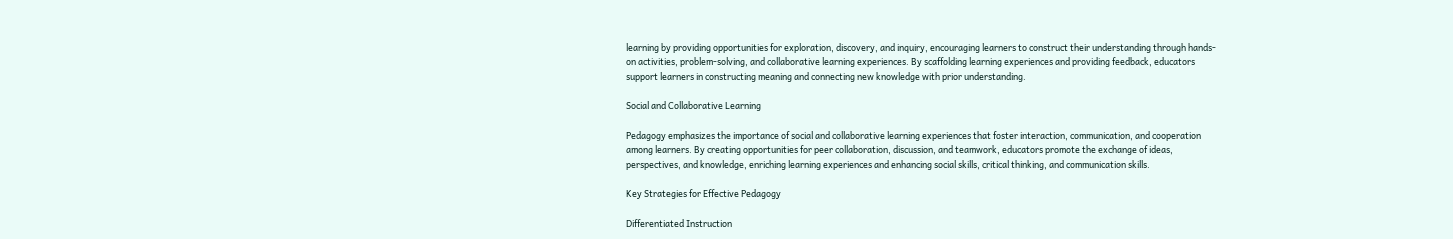learning by providing opportunities for exploration, discovery, and inquiry, encouraging learners to construct their understanding through hands-on activities, problem-solving, and collaborative learning experiences. By scaffolding learning experiences and providing feedback, educators support learners in constructing meaning and connecting new knowledge with prior understanding.

Social and Collaborative Learning

Pedagogy emphasizes the importance of social and collaborative learning experiences that foster interaction, communication, and cooperation among learners. By creating opportunities for peer collaboration, discussion, and teamwork, educators promote the exchange of ideas, perspectives, and knowledge, enriching learning experiences and enhancing social skills, critical thinking, and communication skills.

Key Strategies for Effective Pedagogy

Differentiated Instruction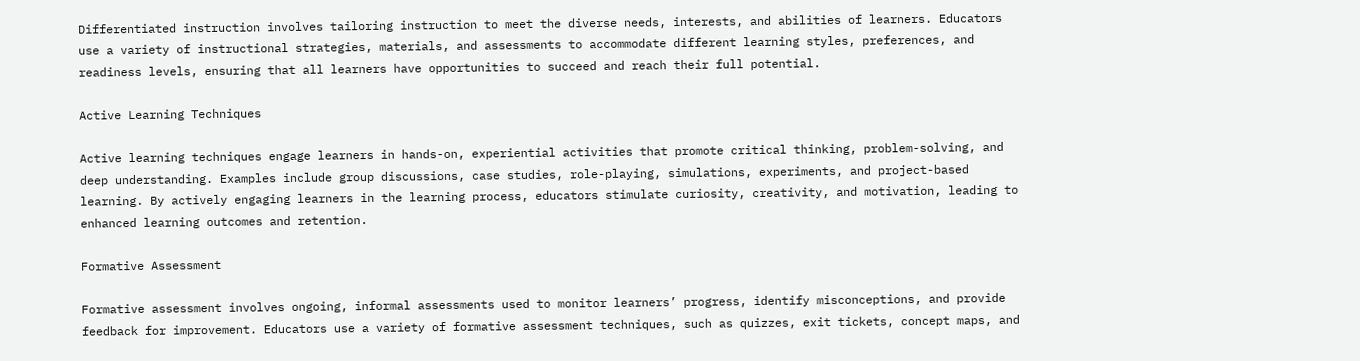Differentiated instruction involves tailoring instruction to meet the diverse needs, interests, and abilities of learners. Educators use a variety of instructional strategies, materials, and assessments to accommodate different learning styles, preferences, and readiness levels, ensuring that all learners have opportunities to succeed and reach their full potential.

Active Learning Techniques

Active learning techniques engage learners in hands-on, experiential activities that promote critical thinking, problem-solving, and deep understanding. Examples include group discussions, case studies, role-playing, simulations, experiments, and project-based learning. By actively engaging learners in the learning process, educators stimulate curiosity, creativity, and motivation, leading to enhanced learning outcomes and retention.

Formative Assessment

Formative assessment involves ongoing, informal assessments used to monitor learners’ progress, identify misconceptions, and provide feedback for improvement. Educators use a variety of formative assessment techniques, such as quizzes, exit tickets, concept maps, and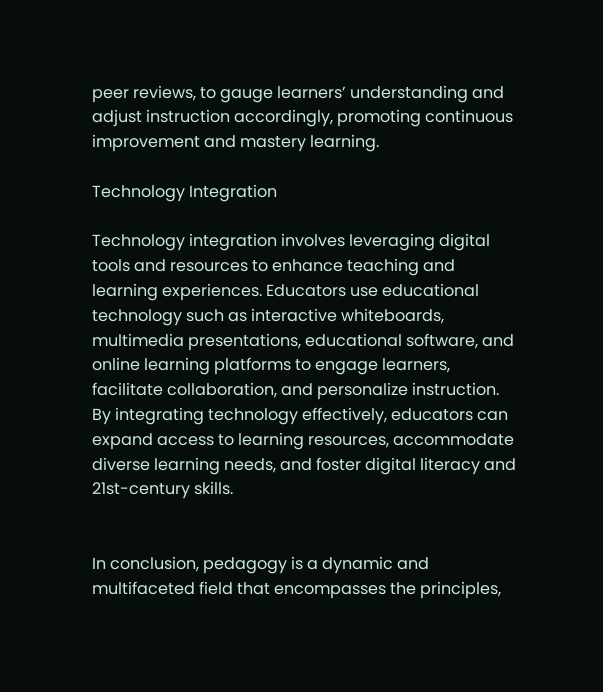peer reviews, to gauge learners’ understanding and adjust instruction accordingly, promoting continuous improvement and mastery learning.

Technology Integration

Technology integration involves leveraging digital tools and resources to enhance teaching and learning experiences. Educators use educational technology such as interactive whiteboards, multimedia presentations, educational software, and online learning platforms to engage learners, facilitate collaboration, and personalize instruction. By integrating technology effectively, educators can expand access to learning resources, accommodate diverse learning needs, and foster digital literacy and 21st-century skills.


In conclusion, pedagogy is a dynamic and multifaceted field that encompasses the principles,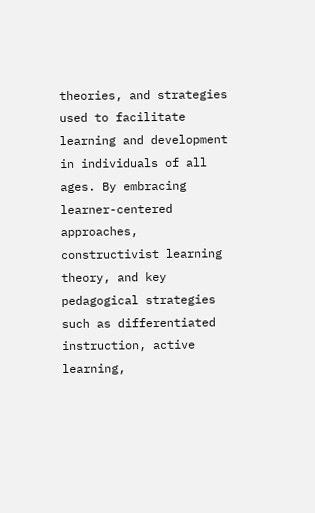theories, and strategies used to facilitate learning and development in individuals of all ages. By embracing learner-centered approaches, constructivist learning theory, and key pedagogical strategies such as differentiated instruction, active learning,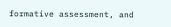formative assessment, and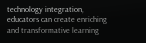technology integration, educators can create enriching and transformative learning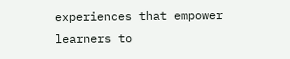experiences that empower learners to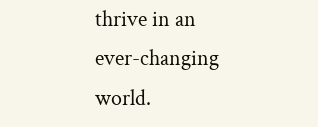thrive in an ever-changing world.